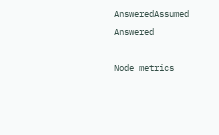AnsweredAssumed Answered

Node metrics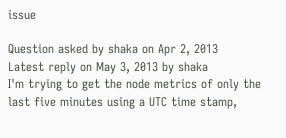issue

Question asked by shaka on Apr 2, 2013
Latest reply on May 3, 2013 by shaka
I'm trying to get the node metrics of only the last five minutes using a UTC time stamp,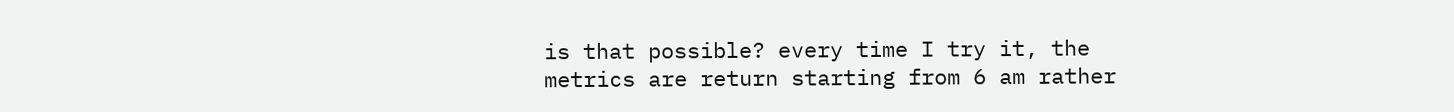is that possible? every time I try it, the metrics are return starting from 6 am rather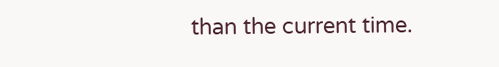than the current time.